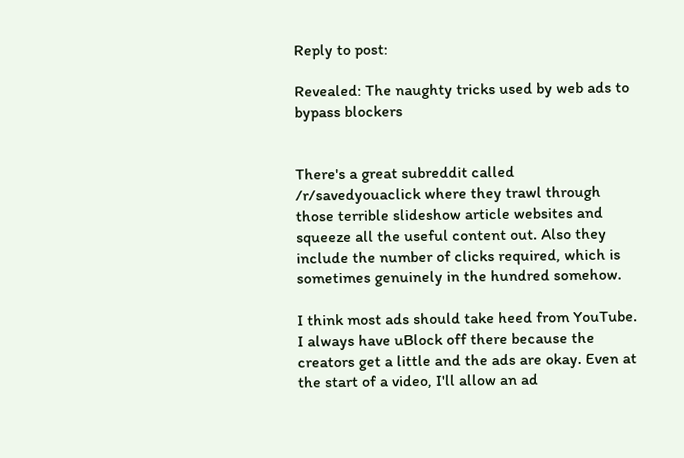Reply to post:

Revealed: The naughty tricks used by web ads to bypass blockers


There's a great subreddit called /r/savedyouaclick where they trawl through those terrible slideshow article websites and squeeze all the useful content out. Also they include the number of clicks required, which is sometimes genuinely in the hundred somehow.

I think most ads should take heed from YouTube. I always have uBlock off there because the creators get a little and the ads are okay. Even at the start of a video, I'll allow an ad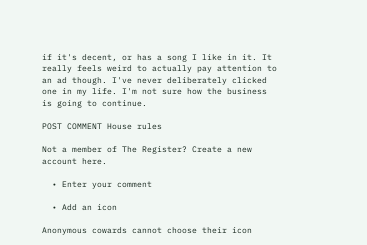if it's decent, or has a song I like in it. It really feels weird to actually pay attention to an ad though. I've never deliberately clicked one in my life. I'm not sure how the business is going to continue.

POST COMMENT House rules

Not a member of The Register? Create a new account here.

  • Enter your comment

  • Add an icon

Anonymous cowards cannot choose their icon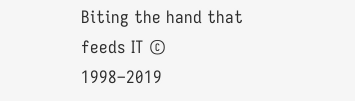Biting the hand that feeds IT © 1998–2019